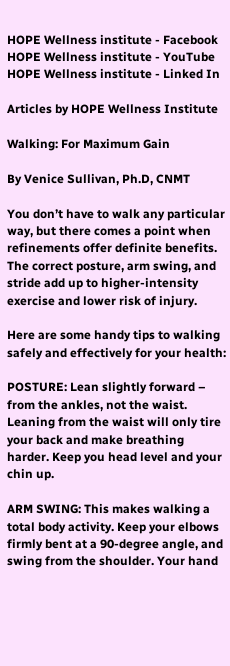HOPE Wellness institute - Facebook   HOPE Wellness institute - YouTube   HOPE Wellness institute - Linked In

Articles by HOPE Wellness Institute

Walking: For Maximum Gain

By Venice Sullivan, Ph.D, CNMT

You don’t have to walk any particular way, but there comes a point when refinements offer definite benefits. The correct posture, arm swing, and stride add up to higher-intensity exercise and lower risk of injury.

Here are some handy tips to walking safely and effectively for your health:

POSTURE: Lean slightly forward – from the ankles, not the waist. Leaning from the waist will only tire your back and make breathing harder. Keep you head level and your chin up.

ARM SWING: This makes walking a total body activity. Keep your elbows firmly bent at a 90-degree angle, and swing from the shoulder. Your hand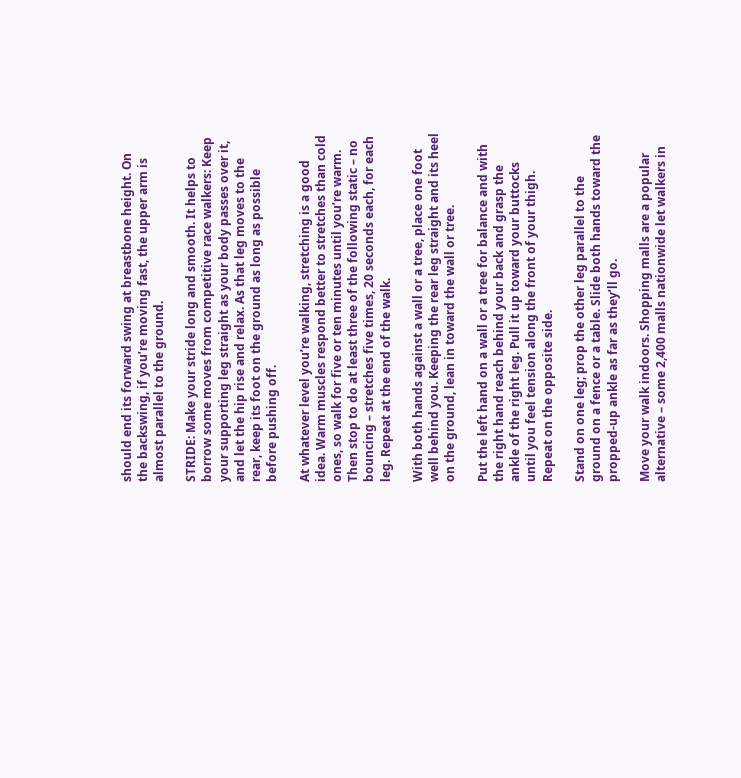should end its forward swing at breastbone height. On the backswing, if you’re moving fast, the upper arm is almost parallel to the ground.

STRIDE: Make your stride long and smooth. It helps to borrow some moves from competitive race walkers: Keep your supporting leg straight as your body passes over it, and let the hip rise and relax. As that leg moves to the rear, keep its foot on the ground as long as possible before pushing off.

At whatever level you’re walking, stretching is a good idea. Warm muscles respond better to stretches than cold ones, so walk for five or ten minutes until you’re warm. Then stop to do at least three of the following static – no bouncing – stretches five times, 20 seconds each, for each leg. Repeat at the end of the walk.

With both hands against a wall or a tree, place one foot well behind you. Keeping the rear leg straight and its heel on the ground, lean in toward the wall or tree.

Put the left hand on a wall or a tree for balance and with the right hand reach behind your back and grasp the ankle of the right leg. Pull it up toward your buttocks until you feel tension along the front of your thigh. Repeat on the opposite side.

Stand on one leg; prop the other leg parallel to the ground on a fence or a table. Slide both hands toward the propped-up ankle as far as they’ll go.

Move your walk indoors. Shopping malls are a popular alternative – some 2,400 malls nationwide let walkers in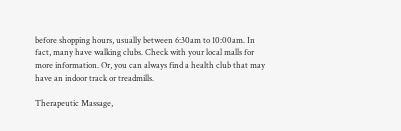before shopping hours, usually between 6:30am to 10:00am. In fact, many have walking clubs. Check with your local malls for more information. Or, you can always find a health club that may have an indoor track or treadmills.

Therapeutic Massage,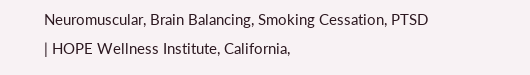Neuromuscular, Brain Balancing, Smoking Cessation, PTSD | HOPE Wellness Institute, California,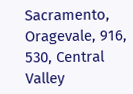Sacramento, Oragevale, 916, 530, Central Valley